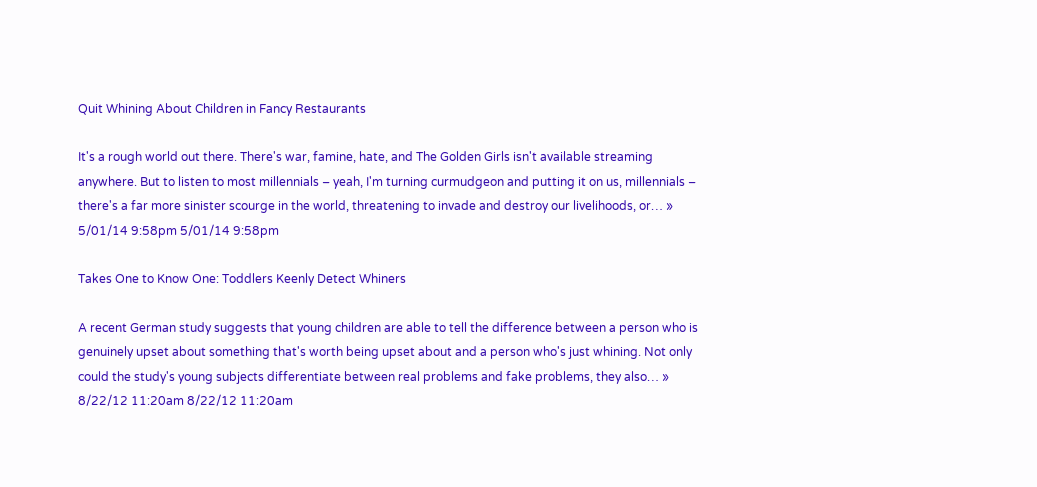Quit Whining About Children in Fancy Restaurants

It's a rough world out there. There's war, famine, hate, and The Golden Girls isn't available streaming anywhere. But to listen to most millennials – yeah, I'm turning curmudgeon and putting it on us, millennials – there's a far more sinister scourge in the world, threatening to invade and destroy our livelihoods, or… » 5/01/14 9:58pm 5/01/14 9:58pm

Takes One to Know One: Toddlers Keenly Detect Whiners

A recent German study suggests that young children are able to tell the difference between a person who is genuinely upset about something that's worth being upset about and a person who's just whining. Not only could the study's young subjects differentiate between real problems and fake problems, they also… » 8/22/12 11:20am 8/22/12 11:20am